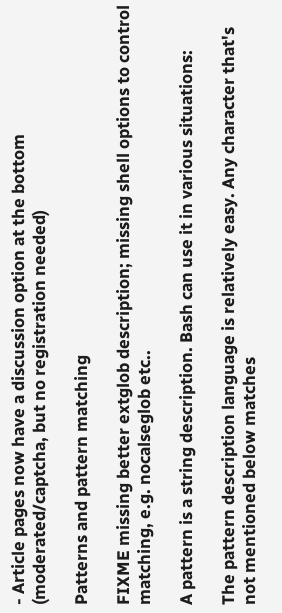- Article pages now have a discussion option at the bottom (moderated/captcha, but no registration needed)

Patterns and pattern matching

FIXME missing better extglob description; missing shell options to control matching, e.g. nocalseglob etc..

A pattern is a string description. Bash can use it in various situations:

The pattern description language is relatively easy. Any character that's not mentioned below matches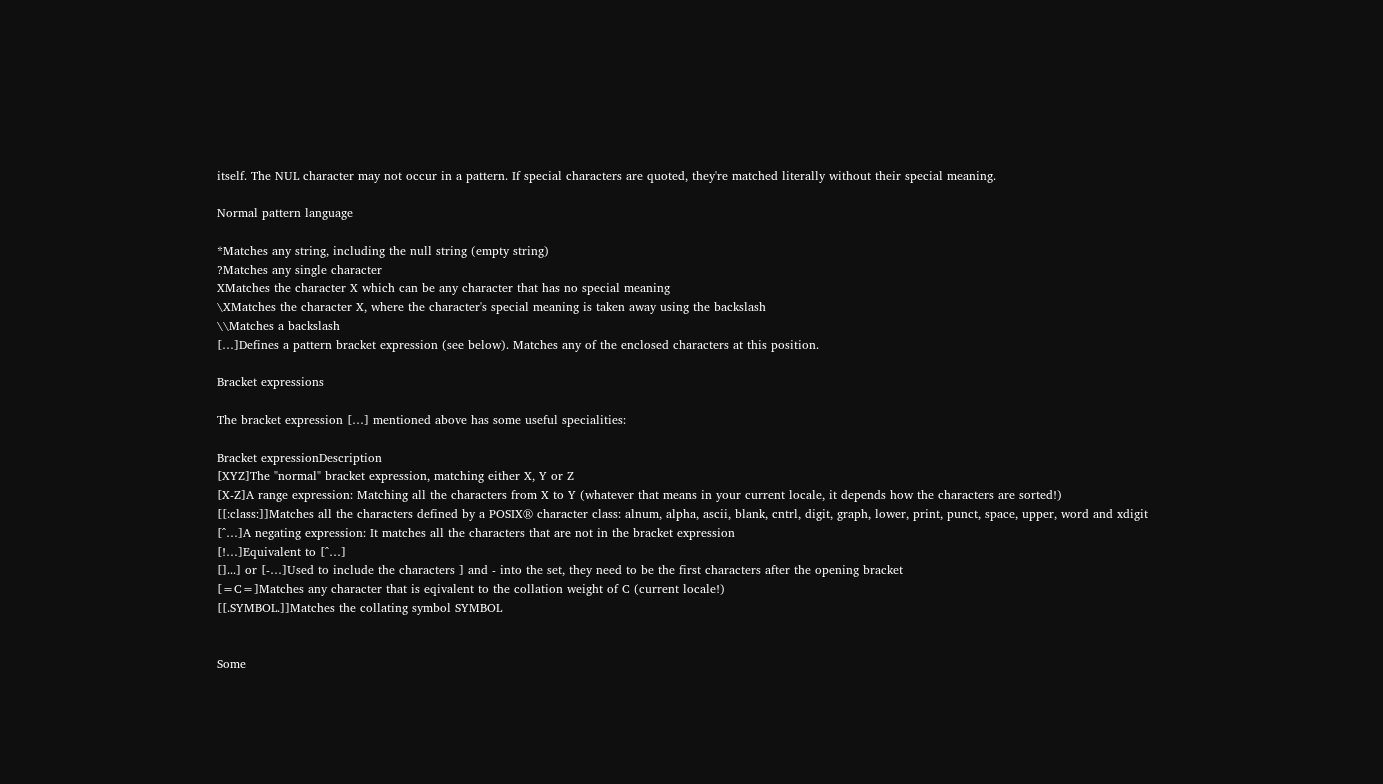itself. The NUL character may not occur in a pattern. If special characters are quoted, they're matched literally without their special meaning.

Normal pattern language

*Matches any string, including the null string (empty string)
?Matches any single character
XMatches the character X which can be any character that has no special meaning
\XMatches the character X, where the character's special meaning is taken away using the backslash
\\Matches a backslash
[…]Defines a pattern bracket expression (see below). Matches any of the enclosed characters at this position.

Bracket expressions

The bracket expression […] mentioned above has some useful specialities:

Bracket expressionDescription
[XYZ]The "normal" bracket expression, matching either X, Y or Z
[X-Z]A range expression: Matching all the characters from X to Y (whatever that means in your current locale, it depends how the characters are sorted!)
[[:class:]]Matches all the characters defined by a POSIX® character class: alnum, alpha, ascii, blank, cntrl, digit, graph, lower, print, punct, space, upper, word and xdigit
[^…]A negating expression: It matches all the characters that are not in the bracket expression
[!…]Equivalent to [^…]
[]...] or [-…]Used to include the characters ] and - into the set, they need to be the first characters after the opening bracket
[=C=]Matches any character that is eqivalent to the collation weight of C (current locale!)
[[.SYMBOL.]]Matches the collating symbol SYMBOL


Some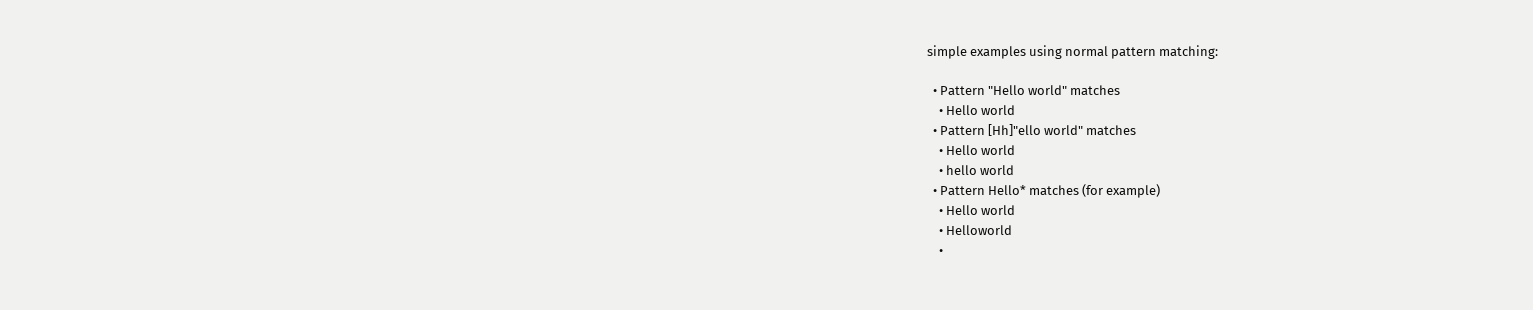simple examples using normal pattern matching:

  • Pattern "Hello world" matches
    • Hello world
  • Pattern [Hh]"ello world" matches
    • Hello world
    • hello world
  • Pattern Hello* matches (for example)
    • Hello world
    • Helloworld
    •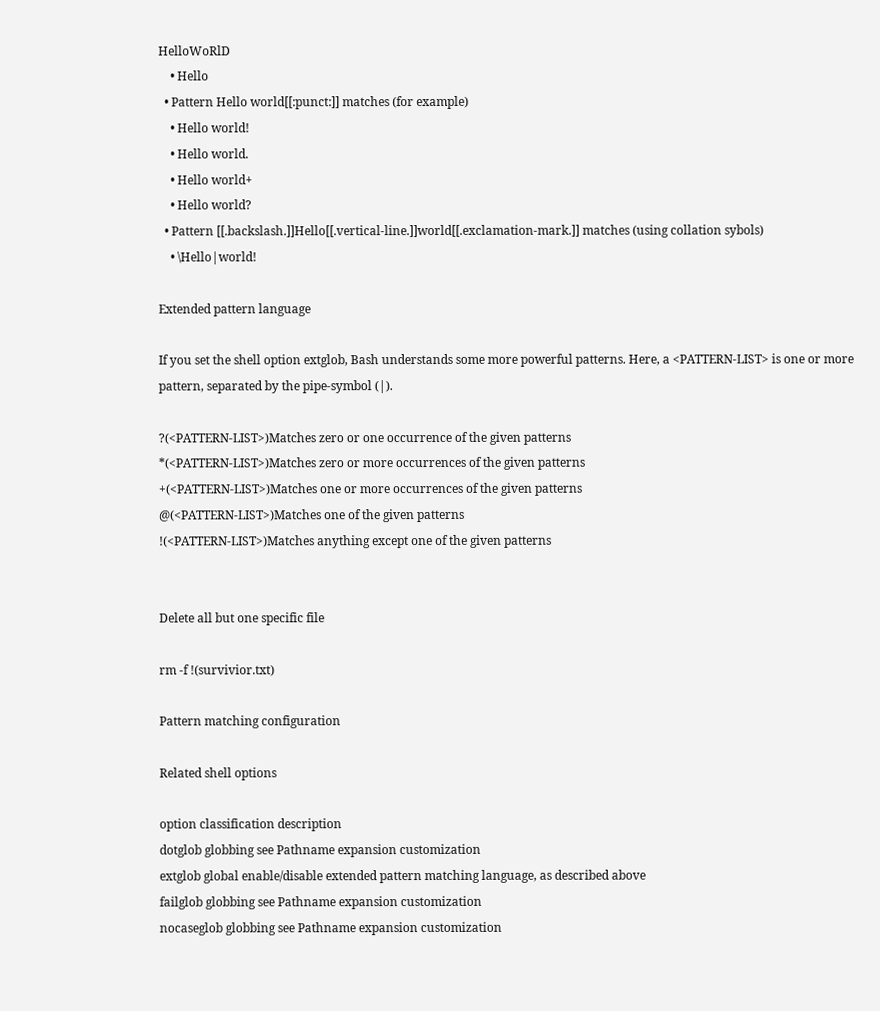HelloWoRlD
    • Hello
  • Pattern Hello world[[:punct:]] matches (for example)
    • Hello world!
    • Hello world.
    • Hello world+
    • Hello world?
  • Pattern [[.backslash.]]Hello[[.vertical-line.]]world[[.exclamation-mark.]] matches (using collation sybols)
    • \Hello|world!

Extended pattern language

If you set the shell option extglob, Bash understands some more powerful patterns. Here, a <PATTERN-LIST> is one or more pattern, separated by the pipe-symbol (|).

?(<PATTERN-LIST>)Matches zero or one occurrence of the given patterns
*(<PATTERN-LIST>)Matches zero or more occurrences of the given patterns
+(<PATTERN-LIST>)Matches one or more occurrences of the given patterns
@(<PATTERN-LIST>)Matches one of the given patterns
!(<PATTERN-LIST>)Matches anything except one of the given patterns


Delete all but one specific file

rm -f !(survivior.txt)

Pattern matching configuration

Related shell options

option classification description
dotglob globbing see Pathname expansion customization
extglob global enable/disable extended pattern matching language, as described above
failglob globbing see Pathname expansion customization
nocaseglob globbing see Pathname expansion customization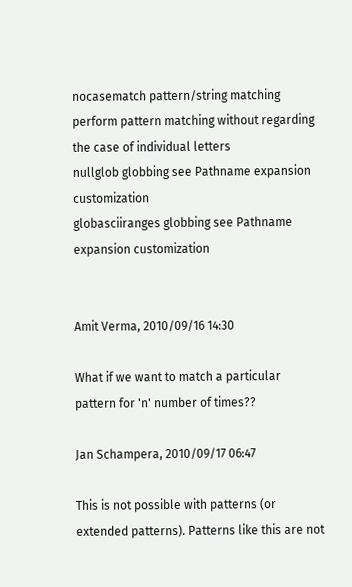nocasematch pattern/string matching perform pattern matching without regarding the case of individual letters
nullglob globbing see Pathname expansion customization
globasciiranges globbing see Pathname expansion customization


Amit Verma, 2010/09/16 14:30

What if we want to match a particular pattern for 'n' number of times??

Jan Schampera, 2010/09/17 06:47

This is not possible with patterns (or extended patterns). Patterns like this are not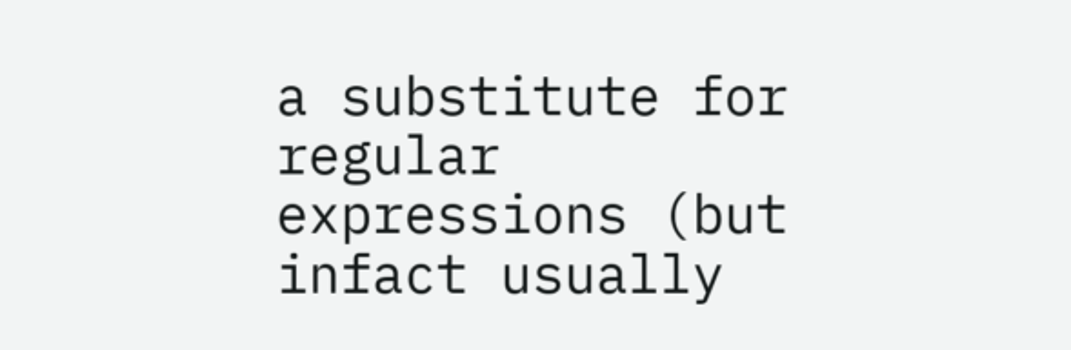a substitute for regular expressions (but infact usually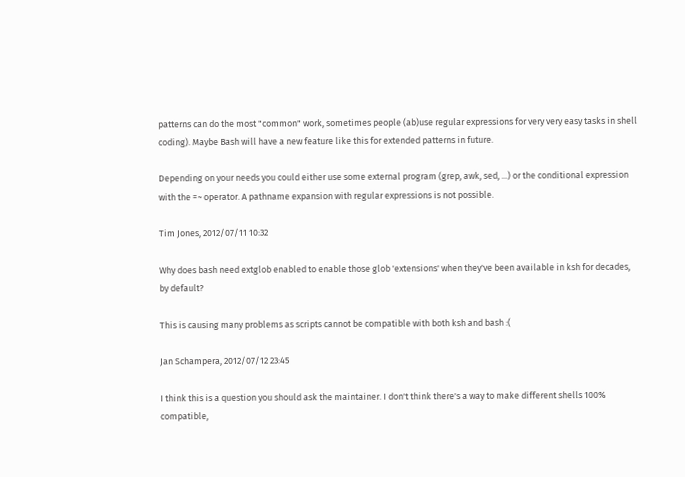patterns can do the most "common" work, sometimes people (ab)use regular expressions for very very easy tasks in shell coding). Maybe Bash will have a new feature like this for extended patterns in future.

Depending on your needs you could either use some external program (grep, awk, sed, ...) or the conditional expression with the =~ operator. A pathname expansion with regular expressions is not possible.

Tim Jones, 2012/07/11 10:32

Why does bash need extglob enabled to enable those glob 'extensions' when they've been available in ksh for decades, by default?

This is causing many problems as scripts cannot be compatible with both ksh and bash :(

Jan Schampera, 2012/07/12 23:45

I think this is a question you should ask the maintainer. I don't think there's a way to make different shells 100% compatible,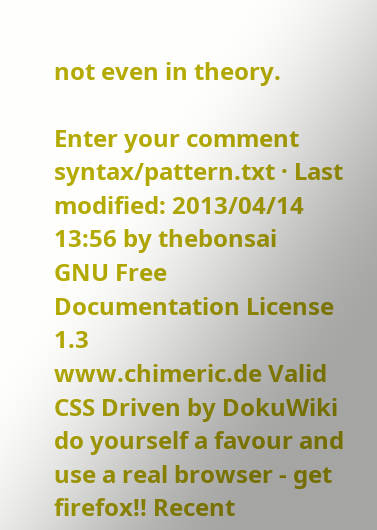not even in theory.

Enter your comment
syntax/pattern.txt · Last modified: 2013/04/14 13:56 by thebonsai
GNU Free Documentation License 1.3
www.chimeric.de Valid CSS Driven by DokuWiki do yourself a favour and use a real browser - get firefox!! Recent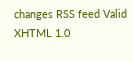changes RSS feed Valid XHTML 1.0